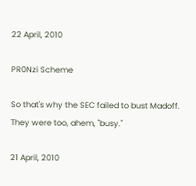22 April, 2010

PR0Nzi Scheme

So that's why the SEC failed to bust Madoff. They were too, ahem, "busy."

21 April, 2010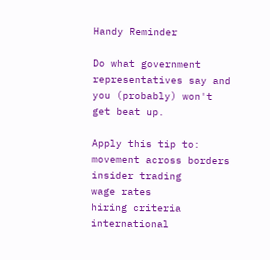Handy Reminder

Do what government representatives say and you (probably) won't get beat up.

Apply this tip to:
movement across borders
insider trading
wage rates
hiring criteria
international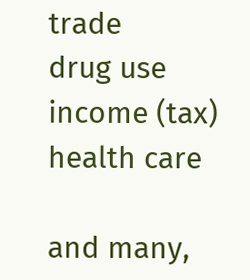trade
drug use
income (tax)
health care

and many,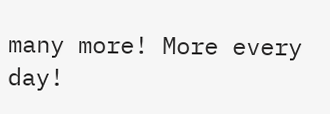many more! More every day!